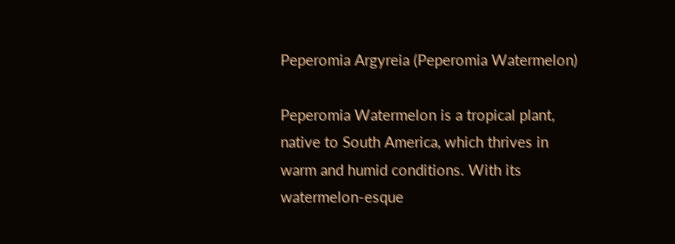Peperomia Argyreia (Peperomia Watermelon)

Peperomia Watermelon is a tropical plant, native to South America, which thrives in warm and humid conditions. With its watermelon-esque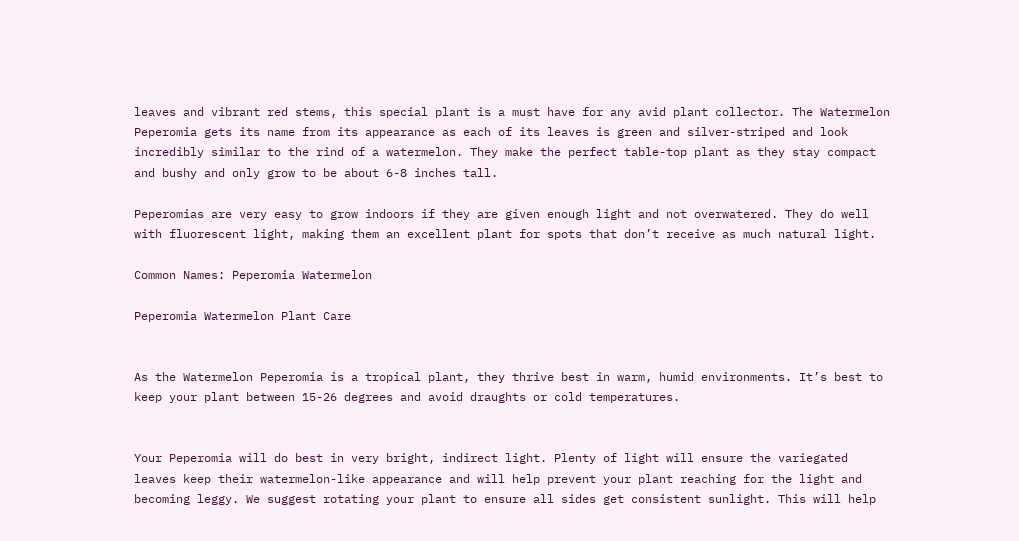leaves and vibrant red stems, this special plant is a must have for any avid plant collector. The Watermelon Peperomia gets its name from its appearance as each of its leaves is green and silver-striped and look incredibly similar to the rind of a watermelon. They make the perfect table-top plant as they stay compact and bushy and only grow to be about 6-8 inches tall.

Peperomias are very easy to grow indoors if they are given enough light and not overwatered. They do well with fluorescent light, making them an excellent plant for spots that don’t receive as much natural light.

Common Names: Peperomia Watermelon

Peperomia Watermelon Plant Care


As the Watermelon Peperomia is a tropical plant, they thrive best in warm, humid environments. It’s best to keep your plant between 15-26 degrees and avoid draughts or cold temperatures.


Your Peperomia will do best in very bright, indirect light. Plenty of light will ensure the variegated leaves keep their watermelon-like appearance and will help prevent your plant reaching for the light and becoming leggy. We suggest rotating your plant to ensure all sides get consistent sunlight. This will help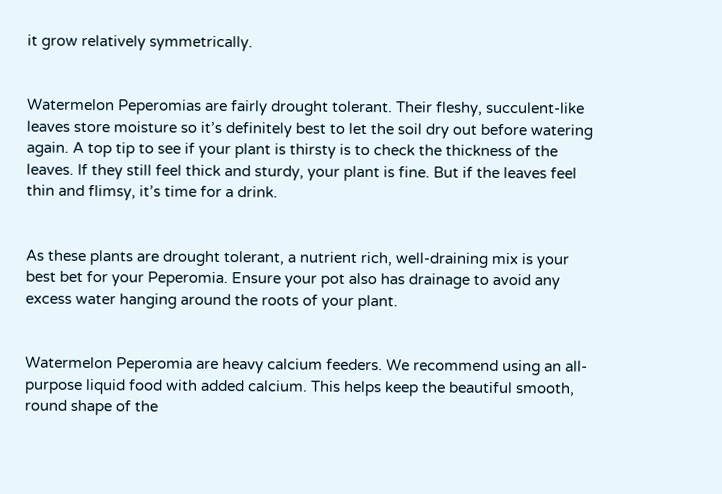it grow relatively symmetrically.


Watermelon Peperomias are fairly drought tolerant. Their fleshy, succulent-like leaves store moisture so it’s definitely best to let the soil dry out before watering again. A top tip to see if your plant is thirsty is to check the thickness of the leaves. If they still feel thick and sturdy, your plant is fine. But if the leaves feel thin and flimsy, it’s time for a drink.


As these plants are drought tolerant, a nutrient rich, well-draining mix is your best bet for your Peperomia. Ensure your pot also has drainage to avoid any excess water hanging around the roots of your plant.


Watermelon Peperomia are heavy calcium feeders. We recommend using an all-purpose liquid food with added calcium. This helps keep the beautiful smooth, round shape of the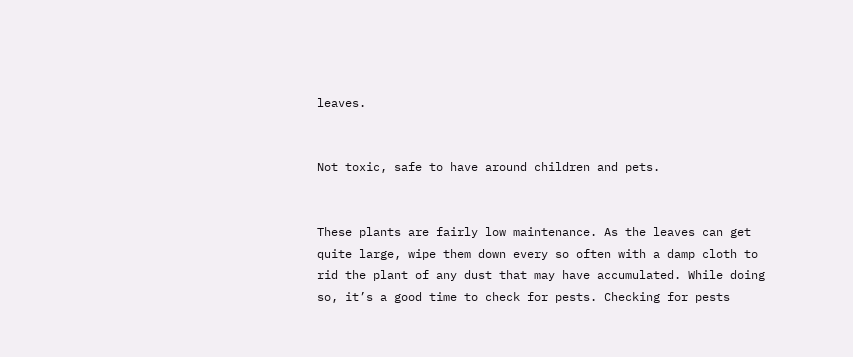leaves.


Not toxic, safe to have around children and pets.


These plants are fairly low maintenance. As the leaves can get quite large, wipe them down every so often with a damp cloth to rid the plant of any dust that may have accumulated. While doing so, it’s a good time to check for pests. Checking for pests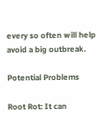every so often will help avoid a big outbreak.

Potential Problems

Root Rot: It can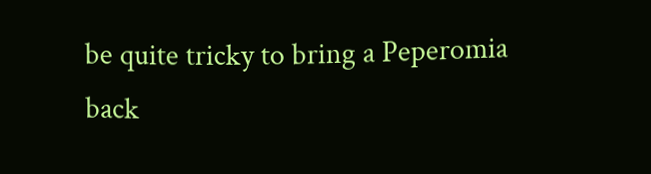be quite tricky to bring a Peperomia back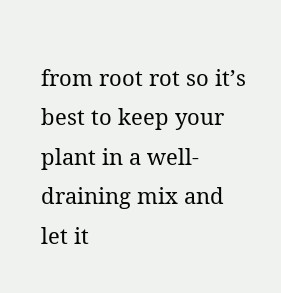from root rot so it’s best to keep your plant in a well-draining mix and let it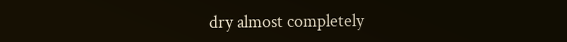dry almost completely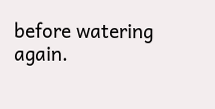before watering again.